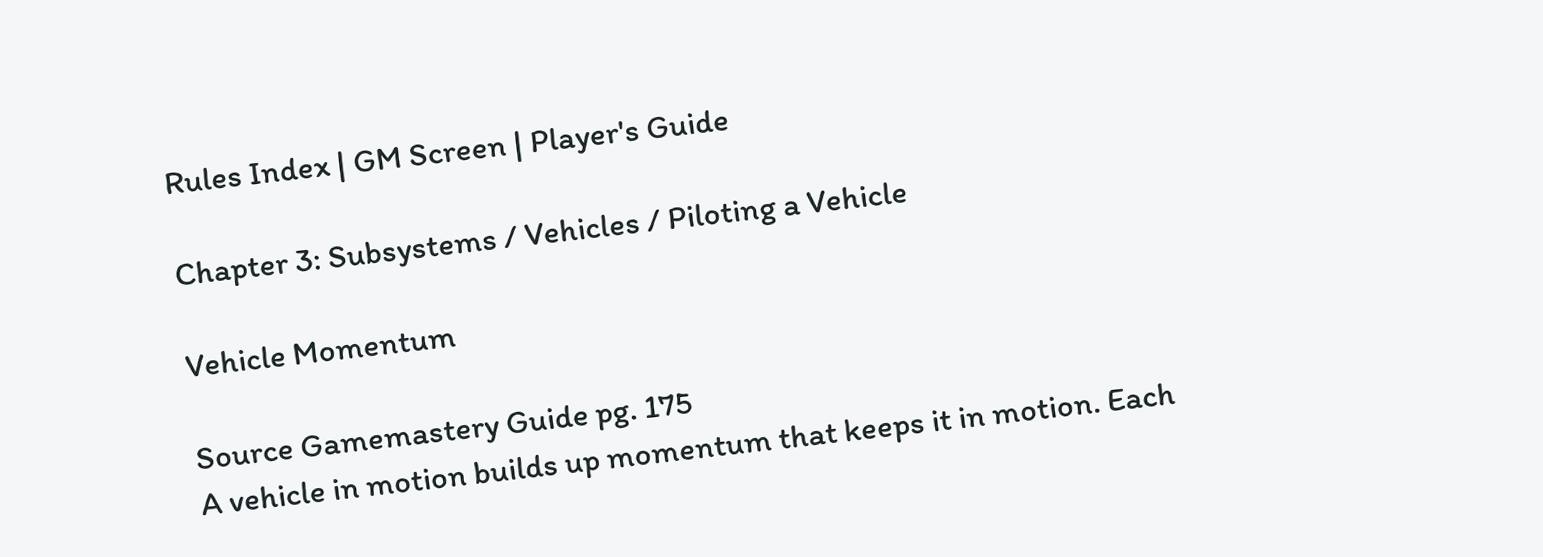Rules Index | GM Screen | Player's Guide

Chapter 3: Subsystems / Vehicles / Piloting a Vehicle

Vehicle Momentum

Source Gamemastery Guide pg. 175
A vehicle in motion builds up momentum that keeps it in motion. Each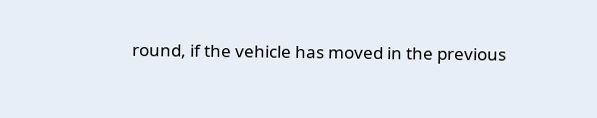round, if the vehicle has moved in the previous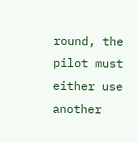round, the pilot must either use another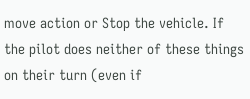move action or Stop the vehicle. If the pilot does neither of these things on their turn (even if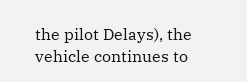the pilot Delays), the vehicle continues to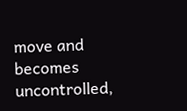move and becomes uncontrolled,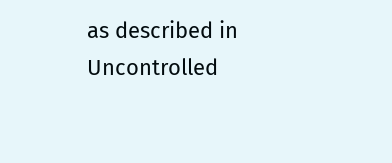as described in Uncontrolled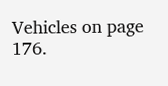Vehicles on page 176.